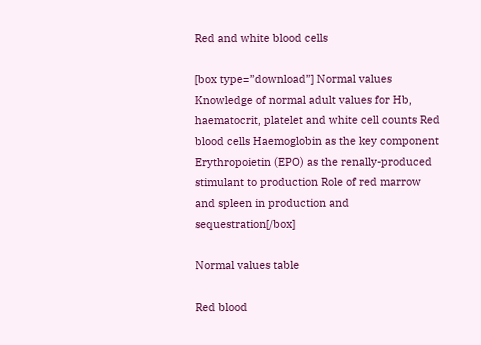Red and white blood cells

[box type=”download”] Normal values Knowledge of normal adult values for Hb, haematocrit, platelet and white cell counts Red blood cells Haemoglobin as the key component  Erythropoietin (EPO) as the renally-produced stimulant to production Role of red marrow and spleen in production and sequestration[/box]

Normal values table

Red blood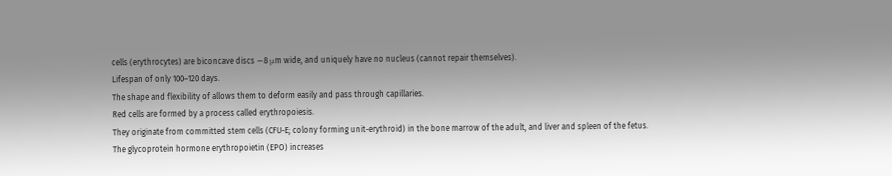cells (erythrocytes) are biconcave discs ∼8 μm wide, and uniquely have no nucleus (cannot repair themselves).
Lifespan of only 100–120 days.
The shape and flexibility of allows them to deform easily and pass through capillaries.
Red cells are formed by a process called erythropoiesis.
They originate from committed stem cells (CFU-E; colony forming unit-erythroid) in the bone marrow of the adult, and liver and spleen of the fetus.
The glycoprotein hormone erythropoietin (EPO) increases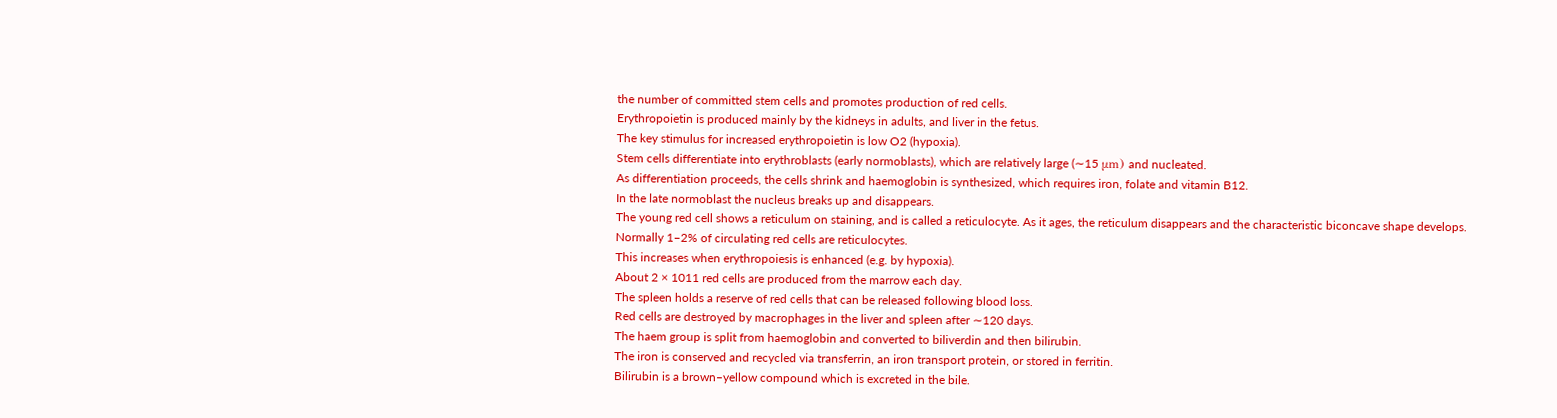the number of committed stem cells and promotes production of red cells.
Erythropoietin is produced mainly by the kidneys in adults, and liver in the fetus.
The key stimulus for increased erythropoietin is low O2 (hypoxia).
Stem cells differentiate into erythroblasts (early normoblasts), which are relatively large (∼15 μm) and nucleated.
As differentiation proceeds, the cells shrink and haemoglobin is synthesized, which requires iron, folate and vitamin B12.
In the late normoblast the nucleus breaks up and disappears.
The young red cell shows a reticulum on staining, and is called a reticulocyte. As it ages, the reticulum disappears and the characteristic biconcave shape develops.
Normally 1–2% of circulating red cells are reticulocytes.
This increases when erythropoiesis is enhanced (e.g. by hypoxia).
About 2 × 1011 red cells are produced from the marrow each day.
The spleen holds a reserve of red cells that can be released following blood loss.
Red cells are destroyed by macrophages in the liver and spleen after ∼120 days.
The haem group is split from haemoglobin and converted to biliverdin and then bilirubin.
The iron is conserved and recycled via transferrin, an iron transport protein, or stored in ferritin.
Bilirubin is a brown–yellow compound which is excreted in the bile.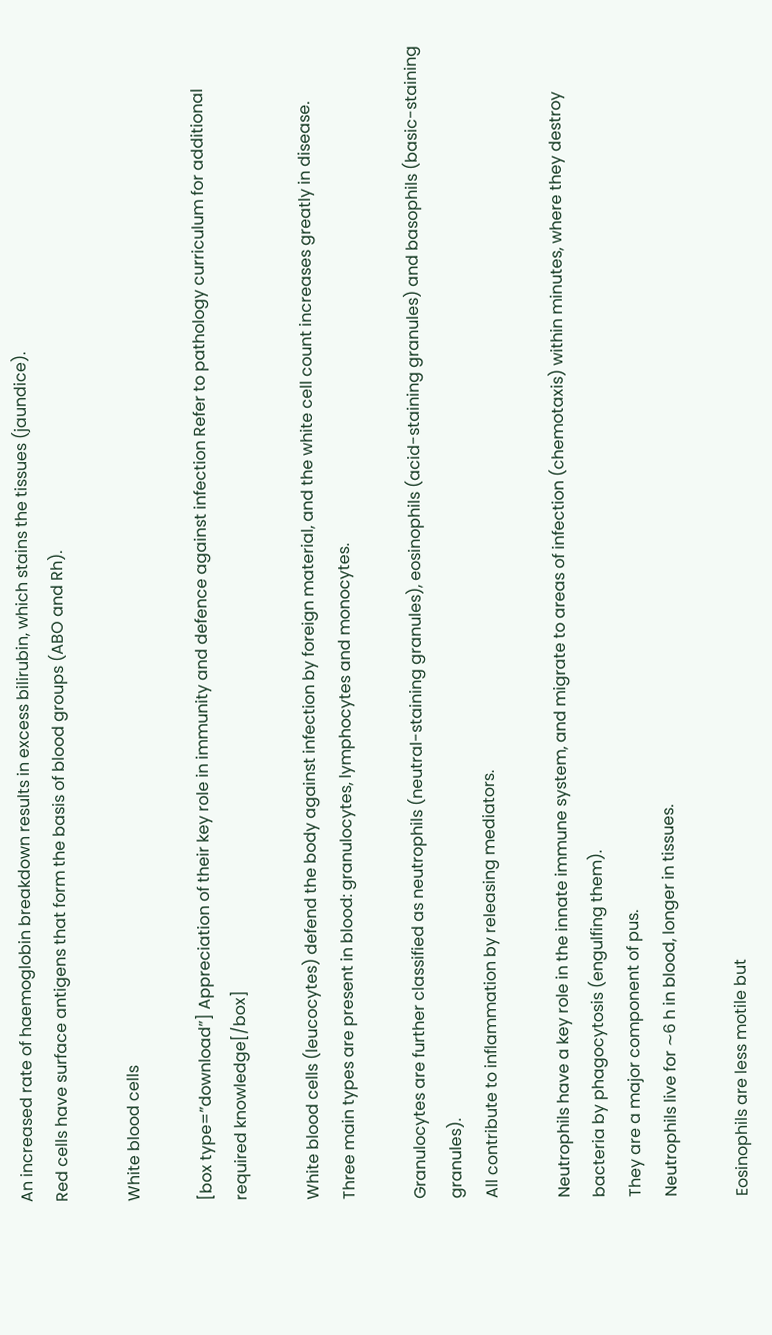An increased rate of haemoglobin breakdown results in excess bilirubin, which stains the tissues (jaundice).
Red cells have surface antigens that form the basis of blood groups (ABO and Rh).

White blood cells

[box type=”download”] Appreciation of their key role in immunity and defence against infection Refer to pathology curriculum for additional required knowledge[/box]

White blood cells (leucocytes) defend the body against infection by foreign material, and the white cell count increases greatly in disease.
Three main types are present in blood: granulocytes, lymphocytes and monocytes.

Granulocytes are further classified as neutrophils (neutral-staining granules), eosinophils (acid-staining granules) and basophils (basic-staining granules).
All contribute to inflammation by releasing mediators.

Neutrophils have a key role in the innate immune system, and migrate to areas of infection (chemotaxis) within minutes, where they destroy bacteria by phagocytosis (engulfing them).
They are a major component of pus.
Neutrophils live for ∼6 h in blood, longer in tissues.

Eosinophils are less motile but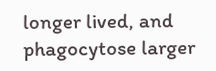longer lived, and phagocytose larger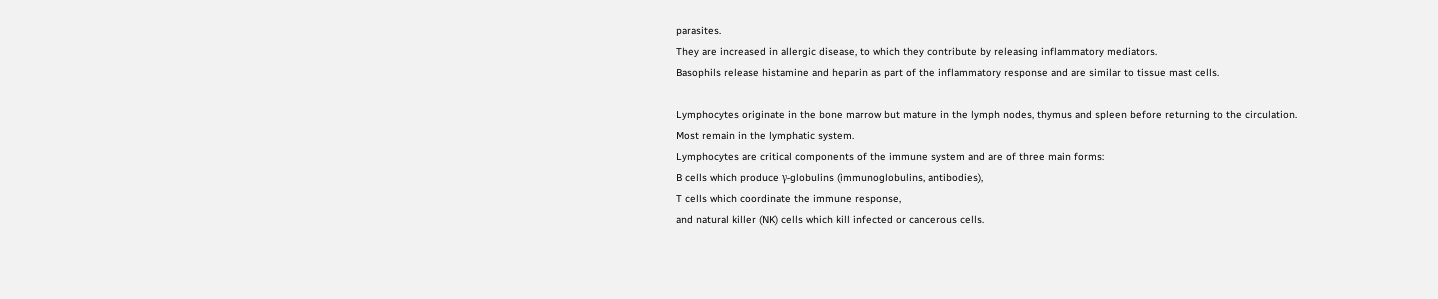parasites.
They are increased in allergic disease, to which they contribute by releasing inflammatory mediators.
Basophils release histamine and heparin as part of the inflammatory response and are similar to tissue mast cells.

Lymphocytes originate in the bone marrow but mature in the lymph nodes, thymus and spleen before returning to the circulation.
Most remain in the lymphatic system.
Lymphocytes are critical components of the immune system and are of three main forms:
B cells which produce γ-globulins (immunoglobulins, antibodies),
T cells which coordinate the immune response,
and natural killer (NK) cells which kill infected or cancerous cells.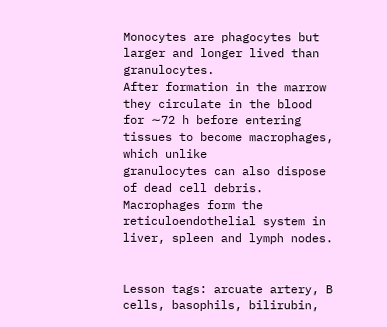Monocytes are phagocytes but larger and longer lived than granulocytes.
After formation in the marrow they circulate in the blood for ∼72 h before entering tissues to become macrophages, which unlike
granulocytes can also dispose of dead cell debris.
Macrophages form the reticuloendothelial system in liver, spleen and lymph nodes.


Lesson tags: arcuate artery, B cells, basophils, bilirubin,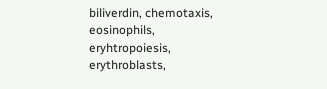biliverdin, chemotaxis, eosinophils, eryhtropoiesis, erythroblasts,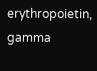erythropoietin, gamma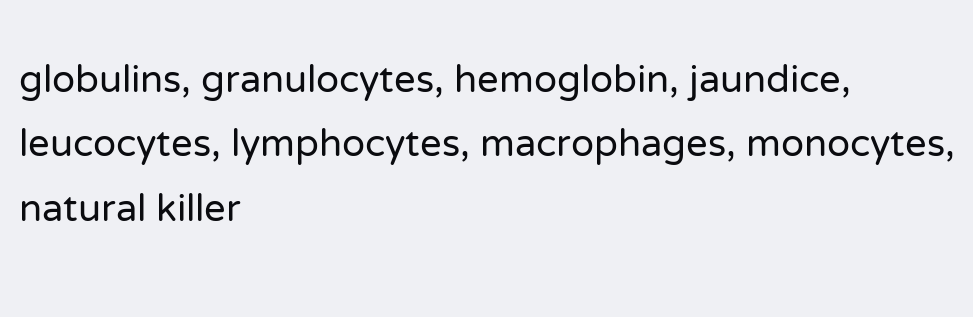globulins, granulocytes, hemoglobin, jaundice, leucocytes, lymphocytes, macrophages, monocytes, natural killer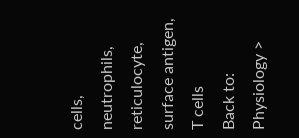cells, neutrophils, reticulocyte, surface antigen, T cells
Back to: Physiology >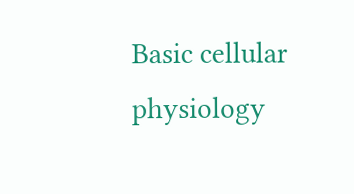Basic cellular physiology